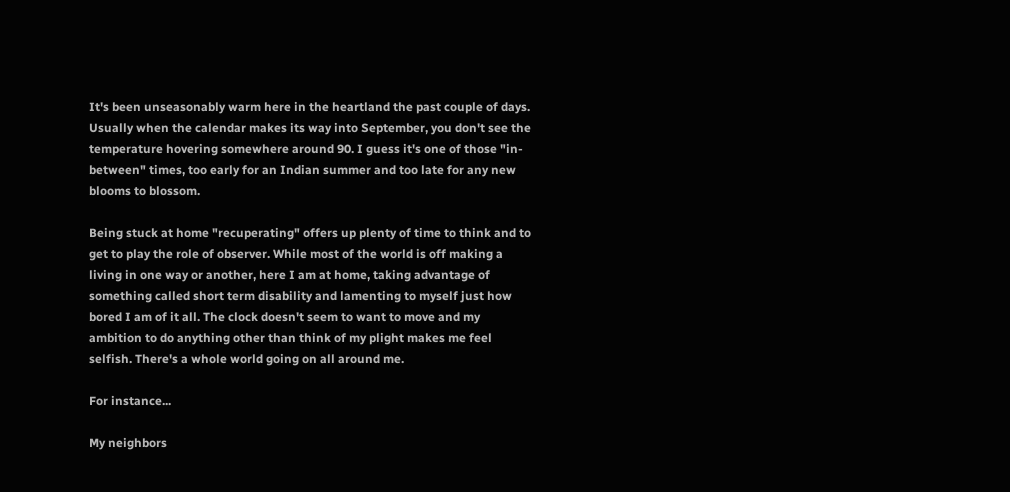It's been unseasonably warm here in the heartland the past couple of days. Usually when the calendar makes its way into September, you don't see the temperature hovering somewhere around 90. I guess it's one of those "in-between" times, too early for an Indian summer and too late for any new blooms to blossom.

Being stuck at home "recuperating" offers up plenty of time to think and to get to play the role of observer. While most of the world is off making a living in one way or another, here I am at home, taking advantage of something called short term disability and lamenting to myself just how bored I am of it all. The clock doesn't seem to want to move and my ambition to do anything other than think of my plight makes me feel selfish. There's a whole world going on all around me.

For instance...

My neighbors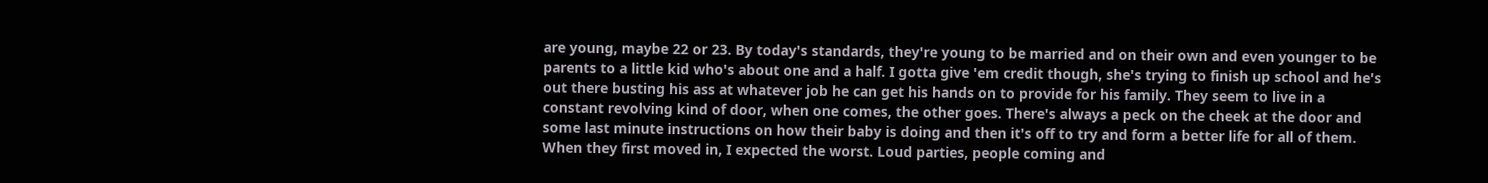are young, maybe 22 or 23. By today's standards, they're young to be married and on their own and even younger to be parents to a little kid who's about one and a half. I gotta give 'em credit though, she's trying to finish up school and he's out there busting his ass at whatever job he can get his hands on to provide for his family. They seem to live in a constant revolving kind of door, when one comes, the other goes. There's always a peck on the cheek at the door and some last minute instructions on how their baby is doing and then it's off to try and form a better life for all of them. When they first moved in, I expected the worst. Loud parties, people coming and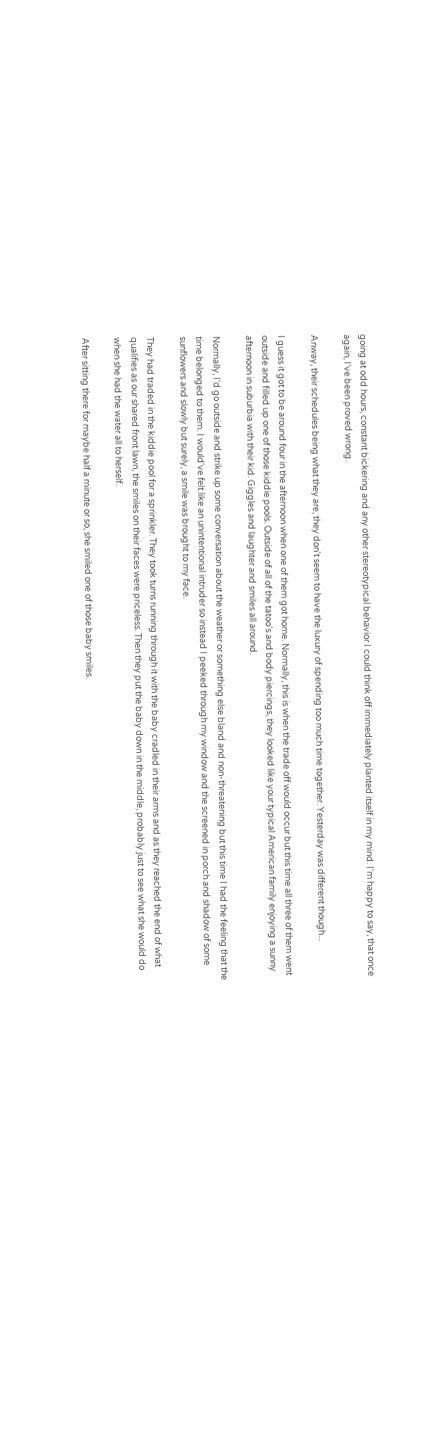going at odd hours, constant bickering and any other stereotypical behavior I could think off immediately planted itself in my mind. I'm happy to say, that once again, I've been proved wrong.

Anway, their schedules being what they are, they don't seem to have the luxury of spending too much time together. Yesterday was different though...

I guess it got to be around four in the afternoon when one of them got home. Normally, this is when the trade off would occur but this time all three of them went outside and filled up one of those kiddie pools. Outside of all of the tatoo's and body piercings, they looked like your typical American family enjoying a sunny afternoon in suburbia with their kid. Giggles and laughter and smiles all around.

Normally, I'd go outside and strike up some conversation about the weather or something else bland and non-threatening but this time I had the feeling that the time belonged to them. I would've felt like an unintentional intruder so instead I peeked through my window and the screened in porch and shadow of some sunflowers and slowly but surely, a smile was brought to my face.

They had traded in the kiddie pool for a sprinkler. They took turns running through it with the baby cradled in their arms and as they reached the end of what qualifies as our shared front lawn, the smiles on their faces were priceless. Then they put the baby down in the middle, probably just to see what she would do when she had the water all to herself.

After sitting there for maybe half a minute or so, she smiled one of those baby smiles.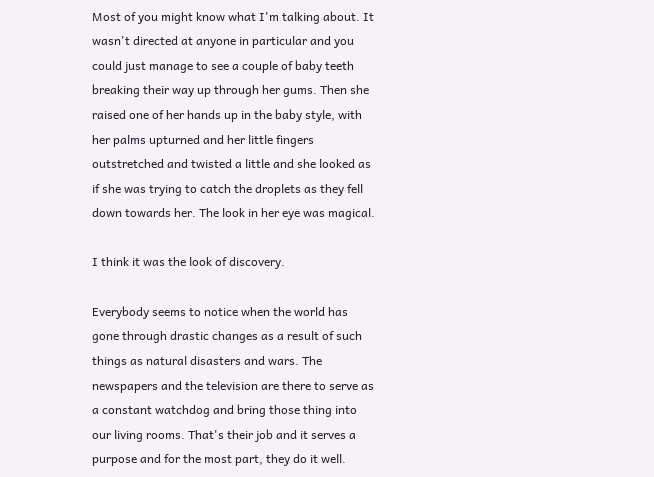Most of you might know what I'm talking about. It wasn't directed at anyone in particular and you could just manage to see a couple of baby teeth breaking their way up through her gums. Then she raised one of her hands up in the baby style, with her palms upturned and her little fingers outstretched and twisted a little and she looked as if she was trying to catch the droplets as they fell down towards her. The look in her eye was magical.

I think it was the look of discovery.

Everybody seems to notice when the world has gone through drastic changes as a result of such things as natural disasters and wars. The newspapers and the television are there to serve as a constant watchdog and bring those thing into our living rooms. That's their job and it serves a purpose and for the most part, they do it well.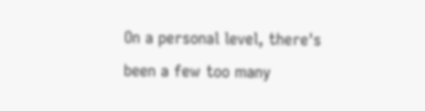On a personal level, there's been a few too many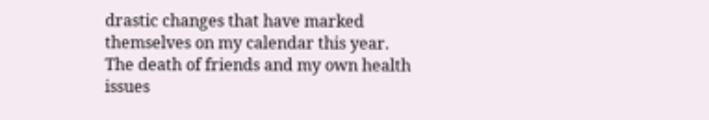drastic changes that have marked themselves on my calendar this year. The death of friends and my own health issues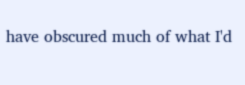have obscured much of what I'd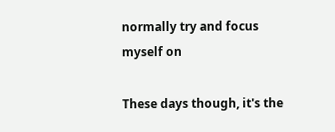normally try and focus myself on

These days though, it's the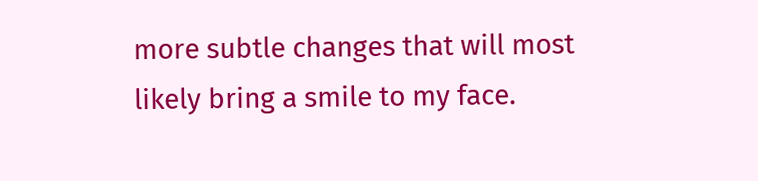more subtle changes that will most likely bring a smile to my face.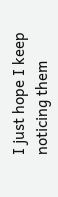I just hope I keep noticing them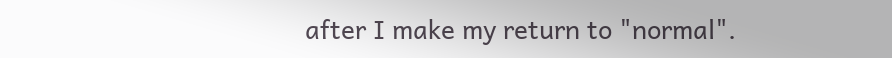after I make my return to "normal".